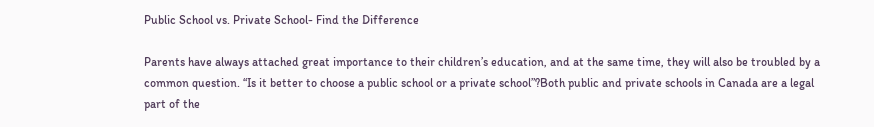Public School vs. Private School- Find the Difference

Parents have always attached great importance to their children’s education, and at the same time, they will also be troubled by a common question. “Is it better to choose a public school or a private school”?Both public and private schools in Canada are a legal part of the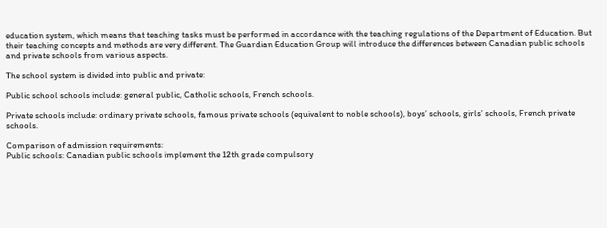education system, which means that teaching tasks must be performed in accordance with the teaching regulations of the Department of Education. But their teaching concepts and methods are very different. The Guardian Education Group will introduce the differences between Canadian public schools and private schools from various aspects.

The school system is divided into public and private:

Public school schools include: general public, Catholic schools, French schools.

Private schools include: ordinary private schools, famous private schools (equivalent to noble schools), boys’ schools, girls’ schools, French private schools.

Comparison of admission requirements:
Public schools: Canadian public schools implement the 12th grade compulsory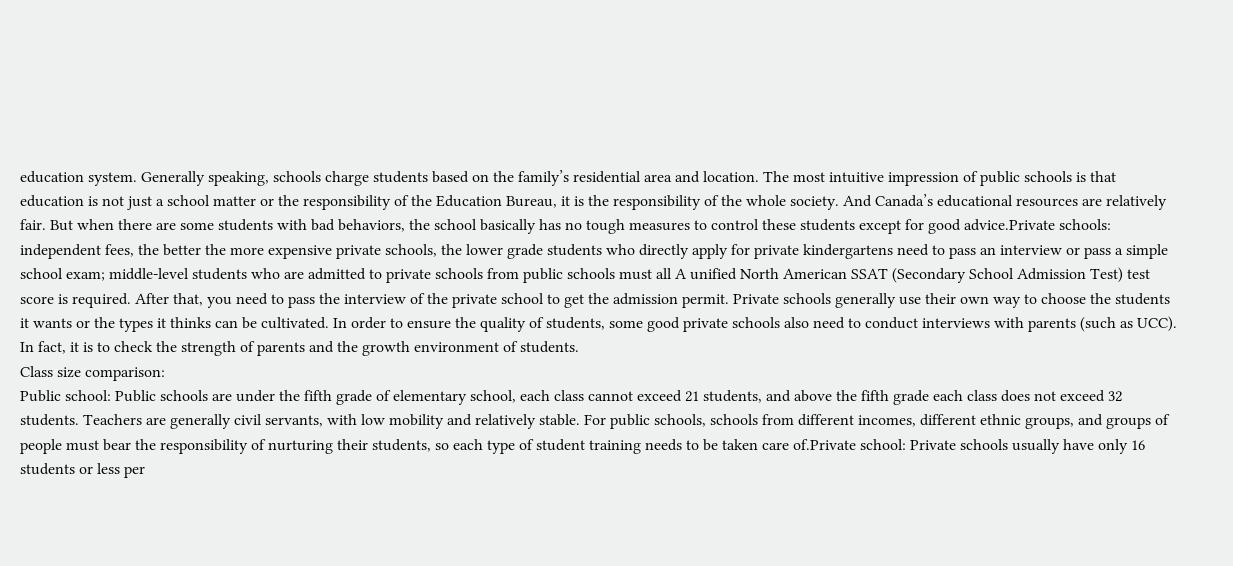education system. Generally speaking, schools charge students based on the family’s residential area and location. The most intuitive impression of public schools is that education is not just a school matter or the responsibility of the Education Bureau, it is the responsibility of the whole society. And Canada’s educational resources are relatively fair. But when there are some students with bad behaviors, the school basically has no tough measures to control these students except for good advice.Private schools: independent fees, the better the more expensive private schools, the lower grade students who directly apply for private kindergartens need to pass an interview or pass a simple school exam; middle-level students who are admitted to private schools from public schools must all A unified North American SSAT (Secondary School Admission Test) test score is required. After that, you need to pass the interview of the private school to get the admission permit. Private schools generally use their own way to choose the students it wants or the types it thinks can be cultivated. In order to ensure the quality of students, some good private schools also need to conduct interviews with parents (such as UCC). In fact, it is to check the strength of parents and the growth environment of students.
Class size comparison:
Public school: Public schools are under the fifth grade of elementary school, each class cannot exceed 21 students, and above the fifth grade each class does not exceed 32 students. Teachers are generally civil servants, with low mobility and relatively stable. For public schools, schools from different incomes, different ethnic groups, and groups of people must bear the responsibility of nurturing their students, so each type of student training needs to be taken care of.Private school: Private schools usually have only 16 students or less per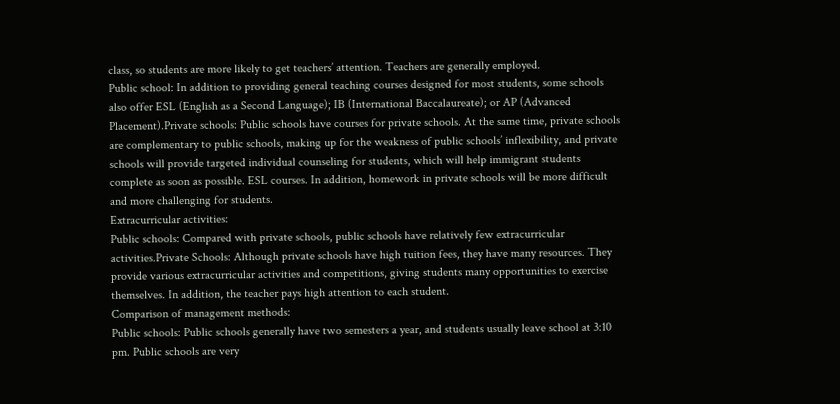class, so students are more likely to get teachers’ attention. Teachers are generally employed.
Public school: In addition to providing general teaching courses designed for most students, some schools also offer ESL (English as a Second Language); IB (International Baccalaureate); or AP (Advanced Placement).Private schools: Public schools have courses for private schools. At the same time, private schools are complementary to public schools, making up for the weakness of public schools’ inflexibility, and private schools will provide targeted individual counseling for students, which will help immigrant students complete as soon as possible. ESL courses. In addition, homework in private schools will be more difficult and more challenging for students.
Extracurricular activities:
Public schools: Compared with private schools, public schools have relatively few extracurricular activities.Private Schools: Although private schools have high tuition fees, they have many resources. They provide various extracurricular activities and competitions, giving students many opportunities to exercise themselves. In addition, the teacher pays high attention to each student.
Comparison of management methods:
Public schools: Public schools generally have two semesters a year, and students usually leave school at 3:10 pm. Public schools are very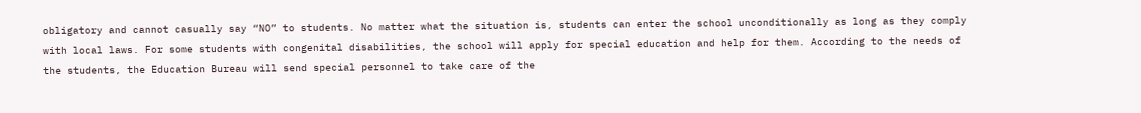obligatory and cannot casually say “NO” to students. No matter what the situation is, students can enter the school unconditionally as long as they comply with local laws. For some students with congenital disabilities, the school will apply for special education and help for them. According to the needs of the students, the Education Bureau will send special personnel to take care of the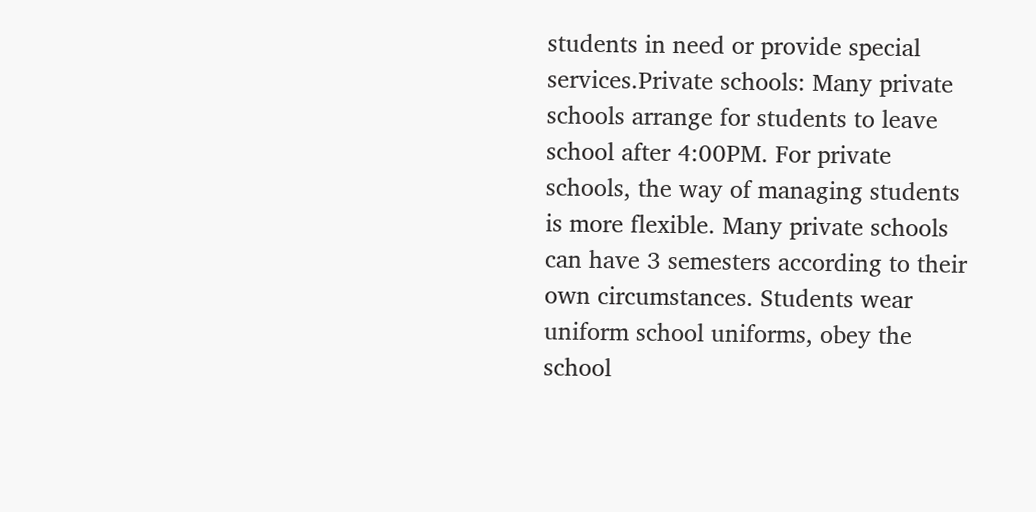students in need or provide special services.Private schools: Many private schools arrange for students to leave school after 4:00PM. For private schools, the way of managing students is more flexible. Many private schools can have 3 semesters according to their own circumstances. Students wear uniform school uniforms, obey the school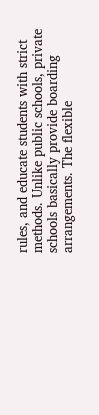rules, and educate students with strict methods. Unlike public schools, private schools basically provide boarding arrangements. The flexible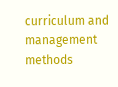curriculum and management methods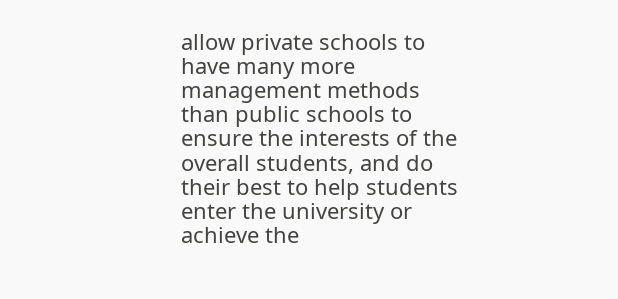allow private schools to have many more management methods than public schools to ensure the interests of the overall students, and do their best to help students enter the university or achieve the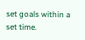set goals within a set time.